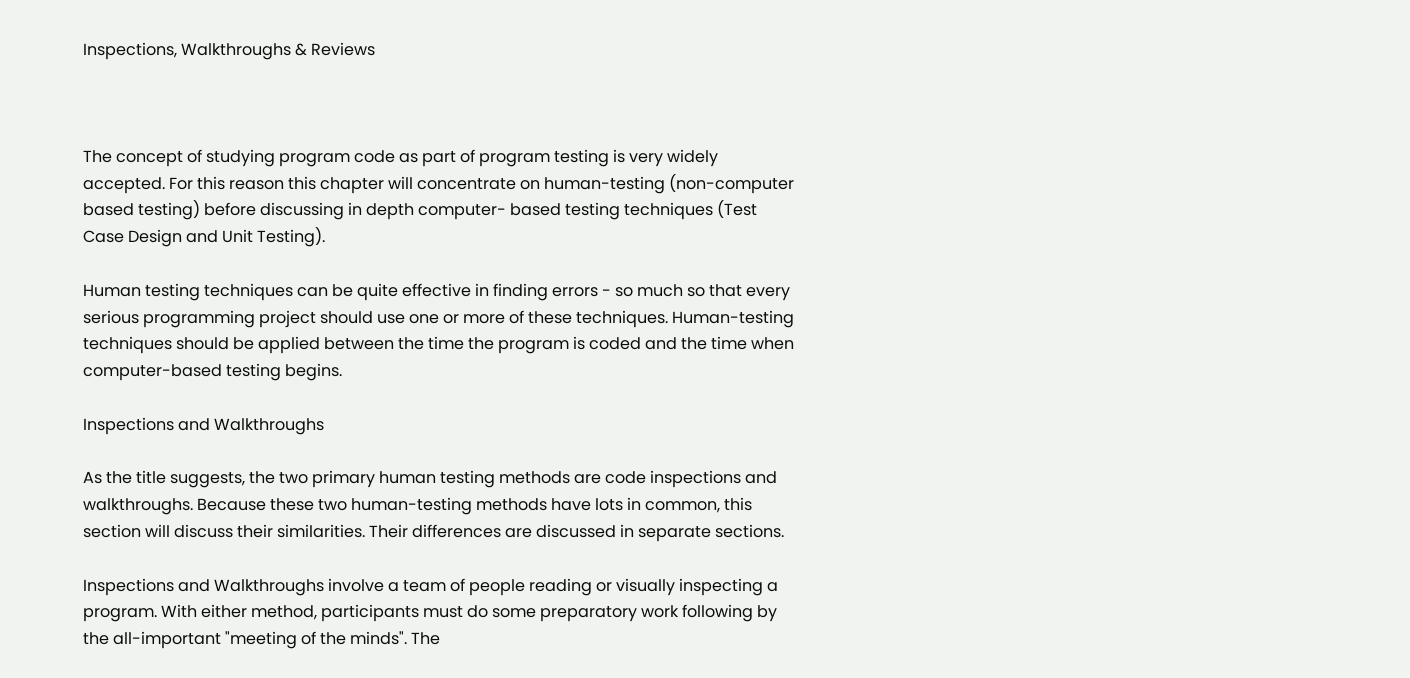Inspections, Walkthroughs & Reviews



The concept of studying program code as part of program testing is very widely accepted. For this reason this chapter will concentrate on human-testing (non-computer based testing) before discussing in depth computer- based testing techniques (Test Case Design and Unit Testing).

Human testing techniques can be quite effective in finding errors - so much so that every serious programming project should use one or more of these techniques. Human-testing techniques should be applied between the time the program is coded and the time when computer-based testing begins.

Inspections and Walkthroughs

As the title suggests, the two primary human testing methods are code inspections and walkthroughs. Because these two human-testing methods have lots in common, this section will discuss their similarities. Their differences are discussed in separate sections.

Inspections and Walkthroughs involve a team of people reading or visually inspecting a program. With either method, participants must do some preparatory work following by the all-important "meeting of the minds". The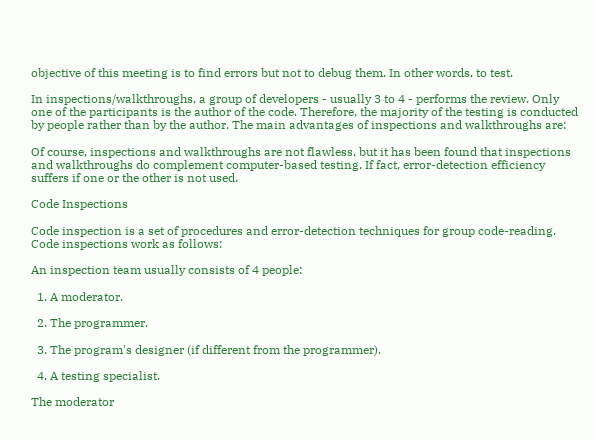objective of this meeting is to find errors but not to debug them. In other words, to test.

In inspections/walkthroughs, a group of developers - usually 3 to 4 - performs the review. Only one of the participants is the author of the code. Therefore, the majority of the testing is conducted by people rather than by the author. The main advantages of inspections and walkthroughs are:

Of course, inspections and walkthroughs are not flawless, but it has been found that inspections and walkthroughs do complement computer-based testing. If fact, error-detection efficiency suffers if one or the other is not used.

Code Inspections

Code inspection is a set of procedures and error-detection techniques for group code-reading. Code inspections work as follows:

An inspection team usually consists of 4 people:

  1. A moderator.

  2. The programmer.

  3. The program's designer (if different from the programmer).

  4. A testing specialist.

The moderator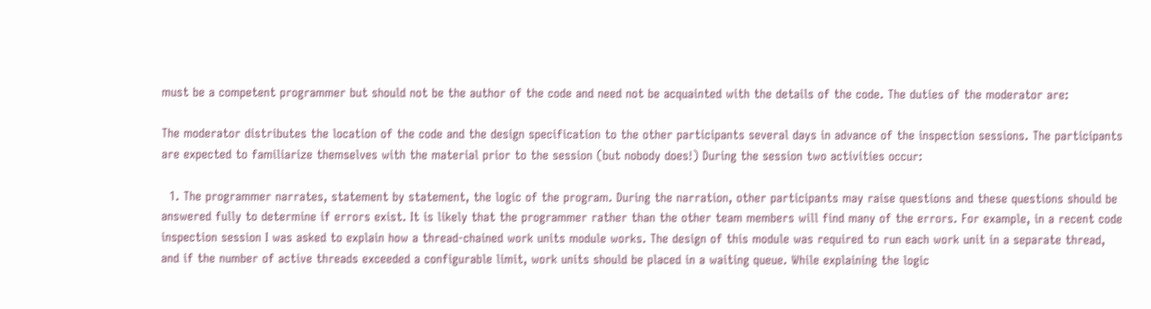must be a competent programmer but should not be the author of the code and need not be acquainted with the details of the code. The duties of the moderator are:

The moderator distributes the location of the code and the design specification to the other participants several days in advance of the inspection sessions. The participants are expected to familiarize themselves with the material prior to the session (but nobody does!) During the session two activities occur:

  1. The programmer narrates, statement by statement, the logic of the program. During the narration, other participants may raise questions and these questions should be answered fully to determine if errors exist. It is likely that the programmer rather than the other team members will find many of the errors. For example, in a recent code inspection session I was asked to explain how a thread-chained work units module works. The design of this module was required to run each work unit in a separate thread, and if the number of active threads exceeded a configurable limit, work units should be placed in a waiting queue. While explaining the logic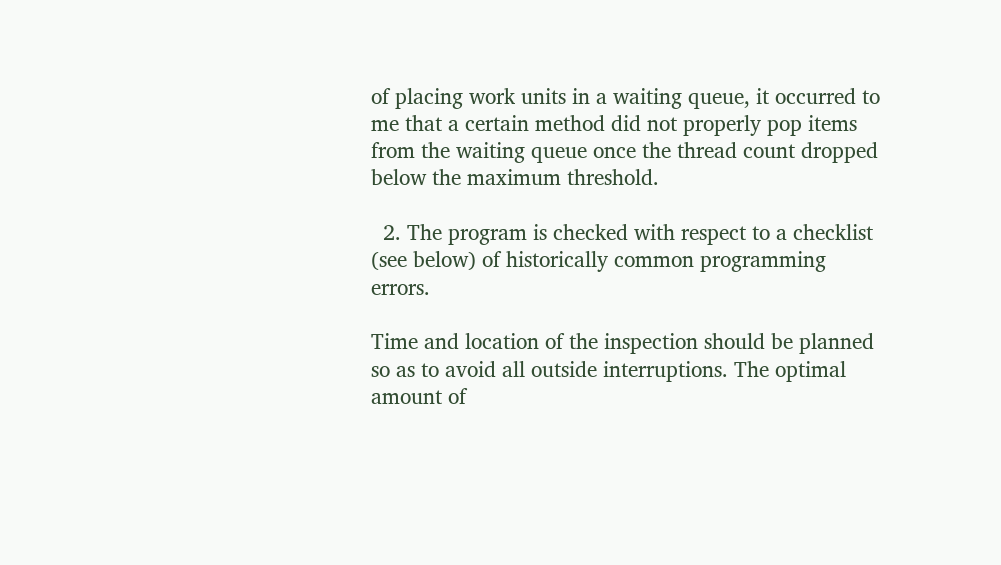of placing work units in a waiting queue, it occurred to me that a certain method did not properly pop items from the waiting queue once the thread count dropped below the maximum threshold.

  2. The program is checked with respect to a checklist (see below) of historically common programming errors.

Time and location of the inspection should be planned so as to avoid all outside interruptions. The optimal amount of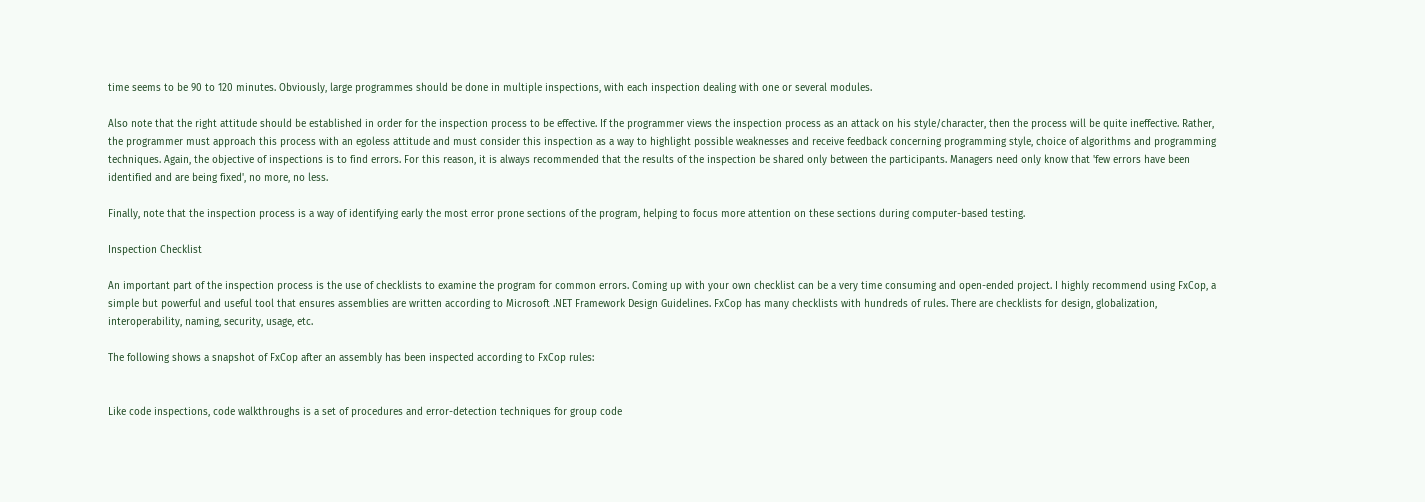time seems to be 90 to 120 minutes. Obviously, large programmes should be done in multiple inspections, with each inspection dealing with one or several modules.

Also note that the right attitude should be established in order for the inspection process to be effective. If the programmer views the inspection process as an attack on his style/character, then the process will be quite ineffective. Rather, the programmer must approach this process with an egoless attitude and must consider this inspection as a way to highlight possible weaknesses and receive feedback concerning programming style, choice of algorithms and programming techniques. Again, the objective of inspections is to find errors. For this reason, it is always recommended that the results of the inspection be shared only between the participants. Managers need only know that 'few errors have been identified and are being fixed', no more, no less.

Finally, note that the inspection process is a way of identifying early the most error prone sections of the program, helping to focus more attention on these sections during computer-based testing.

Inspection Checklist

An important part of the inspection process is the use of checklists to examine the program for common errors. Coming up with your own checklist can be a very time consuming and open-ended project. I highly recommend using FxCop, a simple but powerful and useful tool that ensures assemblies are written according to Microsoft .NET Framework Design Guidelines. FxCop has many checklists with hundreds of rules. There are checklists for design, globalization, interoperability, naming, security, usage, etc.

The following shows a snapshot of FxCop after an assembly has been inspected according to FxCop rules:


Like code inspections, code walkthroughs is a set of procedures and error-detection techniques for group code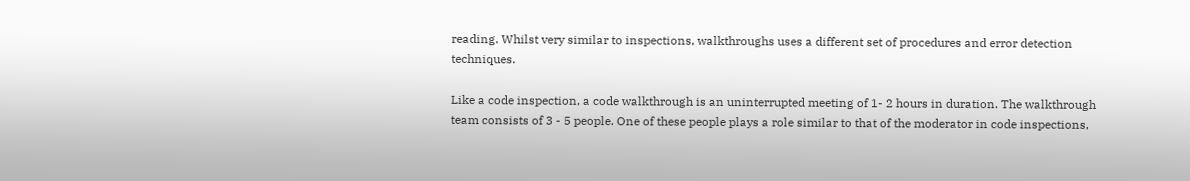reading. Whilst very similar to inspections, walkthroughs uses a different set of procedures and error detection techniques.

Like a code inspection, a code walkthrough is an uninterrupted meeting of 1- 2 hours in duration. The walkthrough team consists of 3 - 5 people. One of these people plays a role similar to that of the moderator in code inspections,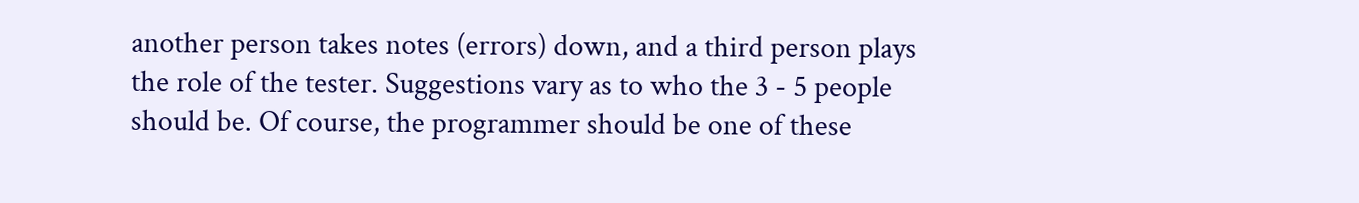another person takes notes (errors) down, and a third person plays the role of the tester. Suggestions vary as to who the 3 - 5 people should be. Of course, the programmer should be one of these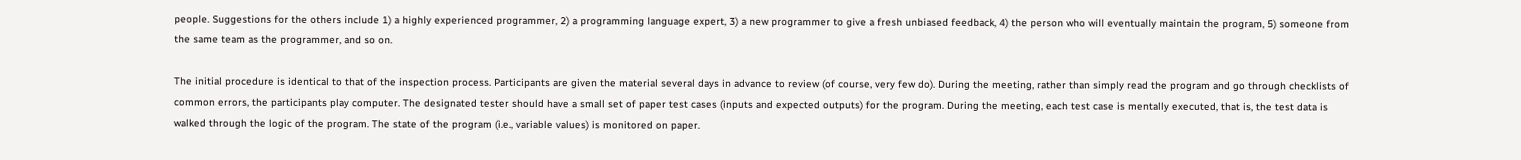people. Suggestions for the others include 1) a highly experienced programmer, 2) a programming language expert, 3) a new programmer to give a fresh unbiased feedback, 4) the person who will eventually maintain the program, 5) someone from the same team as the programmer, and so on.

The initial procedure is identical to that of the inspection process. Participants are given the material several days in advance to review (of course, very few do). During the meeting, rather than simply read the program and go through checklists of common errors, the participants play computer. The designated tester should have a small set of paper test cases (inputs and expected outputs) for the program. During the meeting, each test case is mentally executed, that is, the test data is walked through the logic of the program. The state of the program (i.e., variable values) is monitored on paper.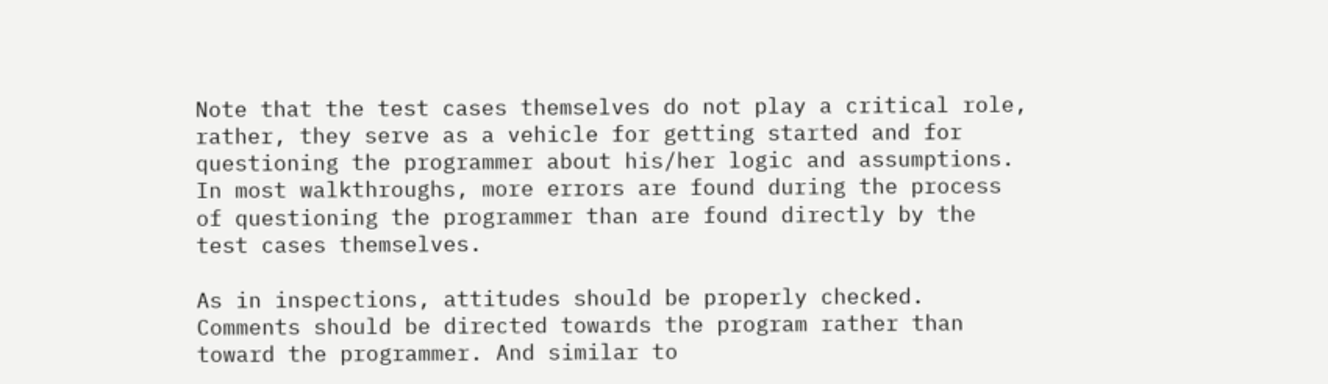Note that the test cases themselves do not play a critical role, rather, they serve as a vehicle for getting started and for questioning the programmer about his/her logic and assumptions. In most walkthroughs, more errors are found during the process of questioning the programmer than are found directly by the test cases themselves.

As in inspections, attitudes should be properly checked. Comments should be directed towards the program rather than toward the programmer. And similar to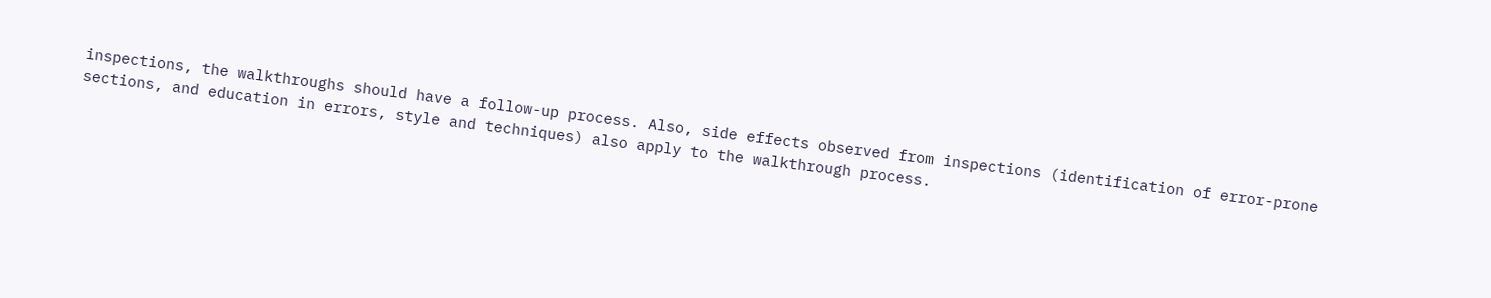inspections, the walkthroughs should have a follow-up process. Also, side effects observed from inspections (identification of error-prone sections, and education in errors, style and techniques) also apply to the walkthrough process.